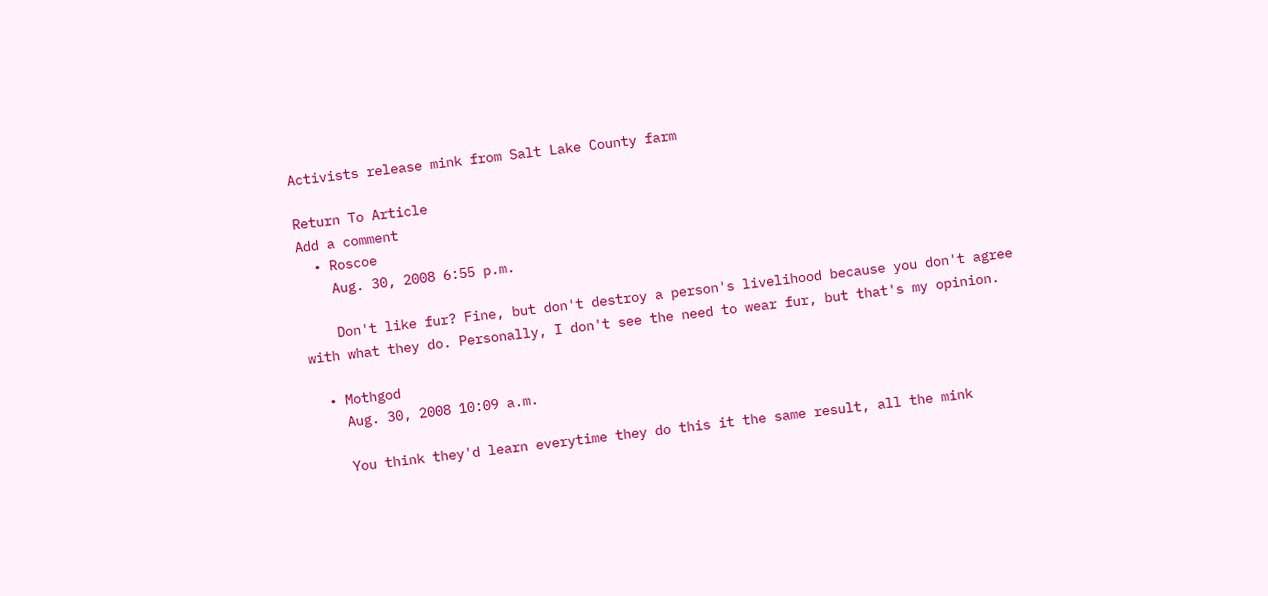Activists release mink from Salt Lake County farm

Return To Article
Add a comment
  • Roscoe
    Aug. 30, 2008 6:55 p.m.

    Don't like fur? Fine, but don't destroy a person's livelihood because you don't agree with what they do. Personally, I don't see the need to wear fur, but that's my opinion.

  • Mothgod
    Aug. 30, 2008 10:09 a.m.

    You think they'd learn everytime they do this it the same result, all the mink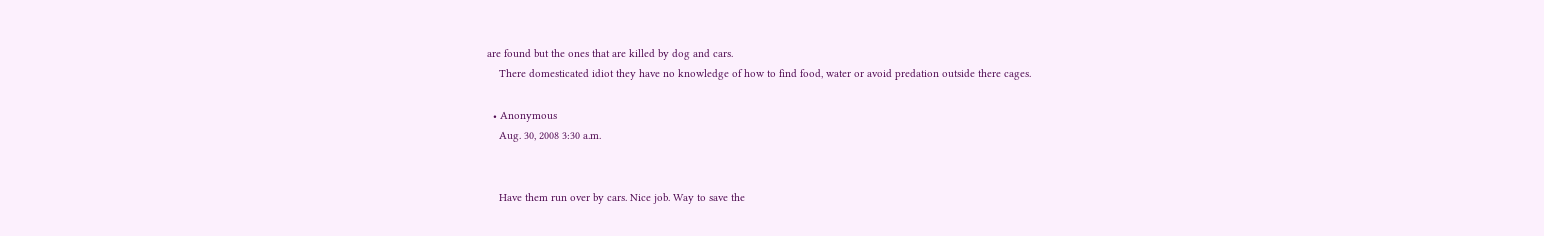are found but the ones that are killed by dog and cars.
    There domesticated idiot they have no knowledge of how to find food, water or avoid predation outside there cages.

  • Anonymous
    Aug. 30, 2008 3:30 a.m.


    Have them run over by cars. Nice job. Way to save the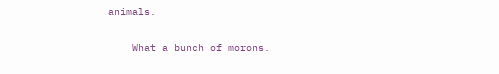animals.

    What a bunch of morons.